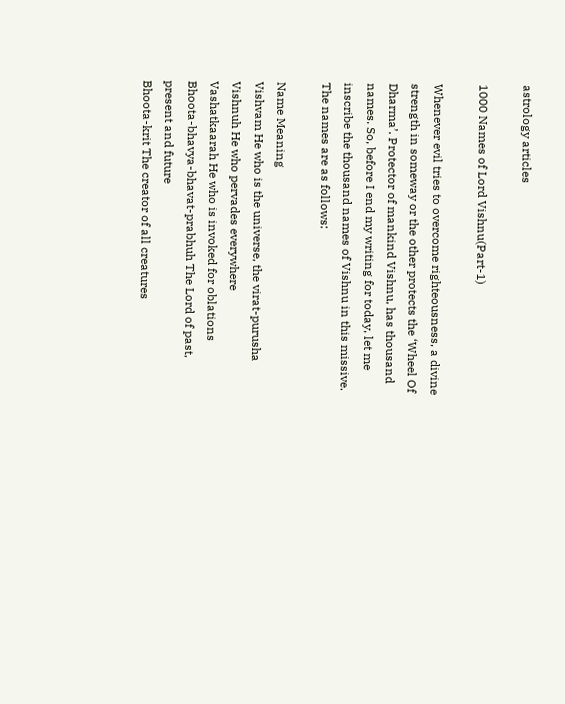astrology articles

1000 Names of Lord Vishnu(Part-1)

Whenever evil tries to overcome righteousness, a divine strength in someway or the other protects the ‘Wheel Of Dharma’. Protector of mankind Vishnu, has thousand names. So, before I end my writing for today, let me inscribe the thousand names of Vishnu in this missive. The names are as follows:

Name Meaning
Vishvam He who is the universe, the virat-purusha
Vishnuh He who pervades everywhere
Vashatkaarah He who is invoked for oblations
Bhoota-bhavya-bhavat-prabhuh The Lord of past, present and future
Bhoota-krit The creator of all creatures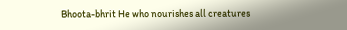Bhoota-bhrit He who nourishes all creatures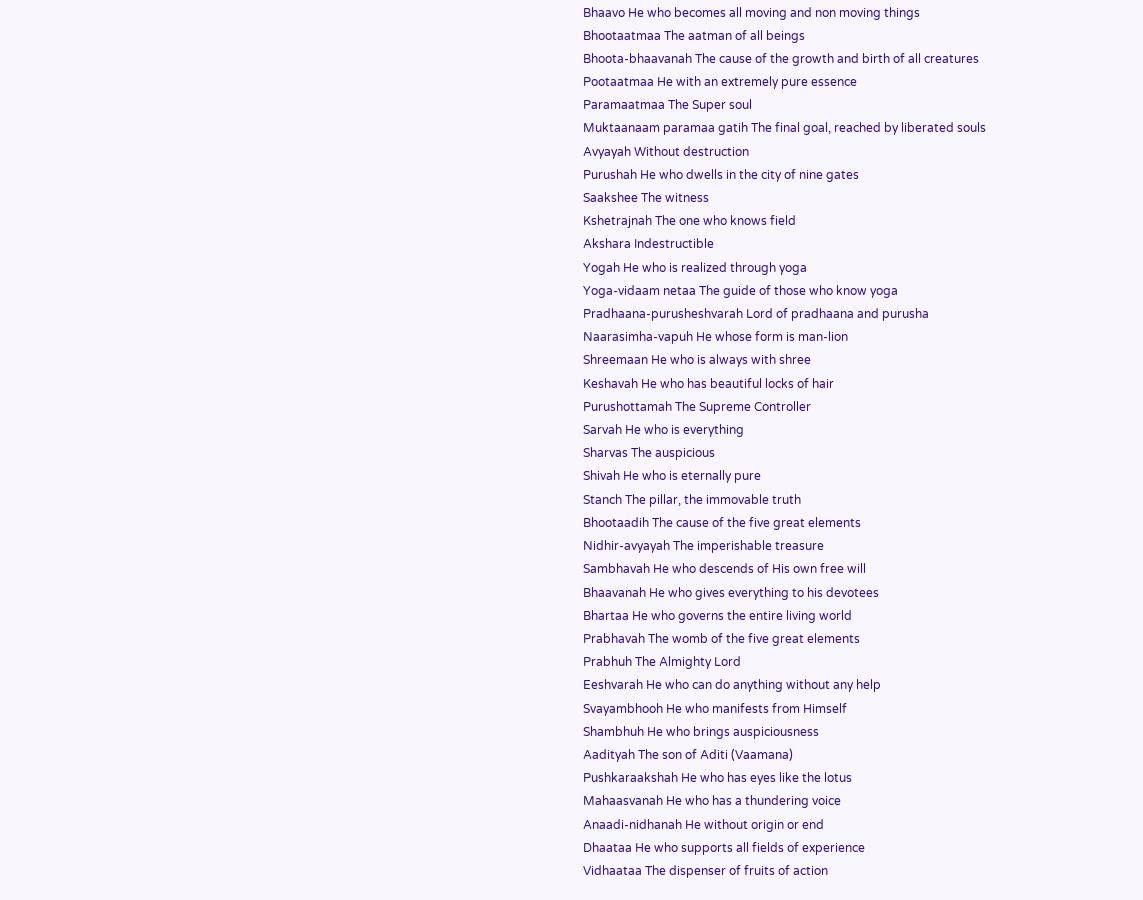Bhaavo He who becomes all moving and non moving things
Bhootaatmaa The aatman of all beings
Bhoota-bhaavanah The cause of the growth and birth of all creatures
Pootaatmaa He with an extremely pure essence
Paramaatmaa The Super soul
Muktaanaam paramaa gatih The final goal, reached by liberated souls
Avyayah Without destruction
Purushah He who dwells in the city of nine gates
Saakshee The witness
Kshetrajnah The one who knows field
Akshara Indestructible
Yogah He who is realized through yoga
Yoga-vidaam netaa The guide of those who know yoga
Pradhaana-purusheshvarah Lord of pradhaana and purusha
Naarasimha-vapuh He whose form is man-lion
Shreemaan He who is always with shree
Keshavah He who has beautiful locks of hair
Purushottamah The Supreme Controller
Sarvah He who is everything
Sharvas The auspicious
Shivah He who is eternally pure
Stanch The pillar, the immovable truth
Bhootaadih The cause of the five great elements
Nidhir-avyayah The imperishable treasure
Sambhavah He who descends of His own free will
Bhaavanah He who gives everything to his devotees
Bhartaa He who governs the entire living world
Prabhavah The womb of the five great elements
Prabhuh The Almighty Lord
Eeshvarah He who can do anything without any help
Svayambhooh He who manifests from Himself
Shambhuh He who brings auspiciousness
Aadityah The son of Aditi (Vaamana)
Pushkaraakshah He who has eyes like the lotus
Mahaasvanah He who has a thundering voice
Anaadi-nidhanah He without origin or end
Dhaataa He who supports all fields of experience
Vidhaataa The dispenser of fruits of action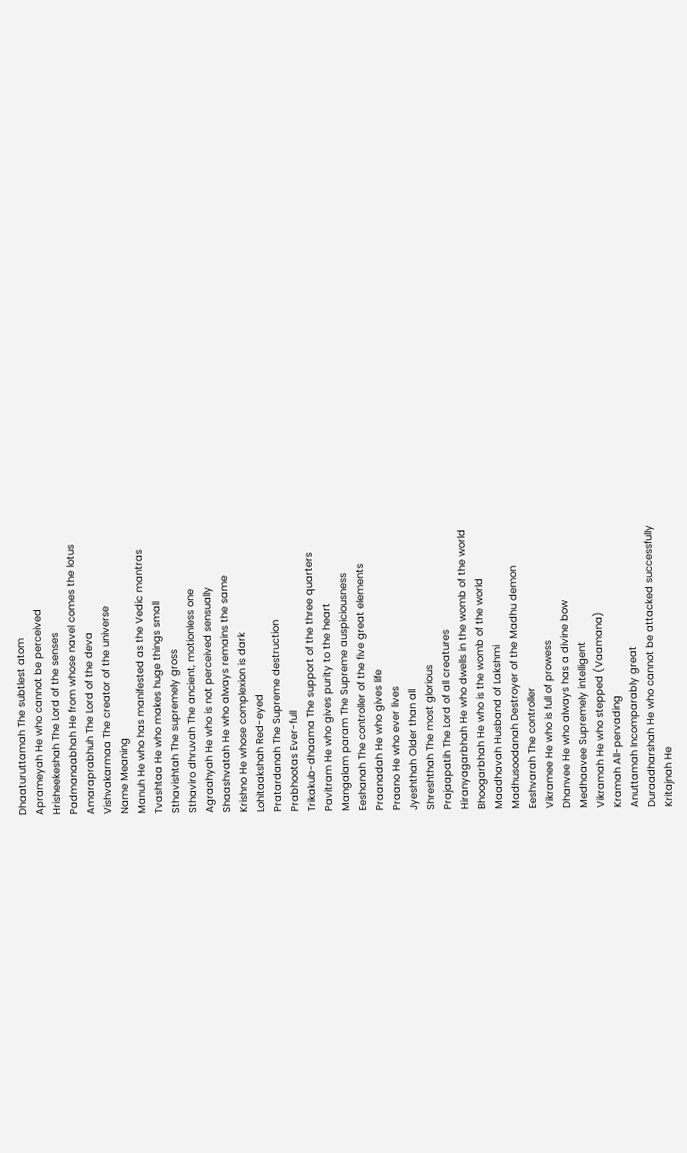Dhaaturuttamah The subtlest atom
Aprameyah He who cannot be perceived
Hrisheekeshah The Lord of the senses
Padmanaabhah He from whose navel comes the lotus
Amaraprabhuh The Lord of the deva
Vishvakarmaa The creator of the universe
Name Meaning
Manuh He who has manifested as the Vedic mantras
Tvashtaa He who makes huge things small
Sthavishtah The supremely gross
Sthaviro dhruvah The ancient, motionless one
Agraahyah He who is not perceived sensually
Shaashvatah He who always remains the same
Krishno He whose complexion is dark
Lohitaakshah Red-eyed
Pratardanah The Supreme destruction
Prabhootas Ever-full
Trikakub-dhaama The support of the three quarters
Pavitram He who gives purity to the heart
Mangalam param The Supreme auspiciousness
Eeshanah The controller of the five great elements
Praanadah He who gives life
Praano He who ever lives
Jyeshthah Older than all
Shreshthah The most glorious
Prajaapatih The Lord of all creatures
Hiranyagarbhah He who dwells in the womb of the world
Bhoogarbhah He who is the womb of the world
Maadhavah Husband of Lakshmi
Madhusoodanah Destroyer of the Madhu demon
Eeshvarah The controller
Vikramee He who is full of prowess
Dhanvee He who always has a divine bow
Medhaavee Supremely intelligent
Vikramah He who stepped (Vaamana)
Kramah All-pervading
Anuttamah Incomparably great
Duraadharshah He who cannot be attacked successfully
Kritajnah He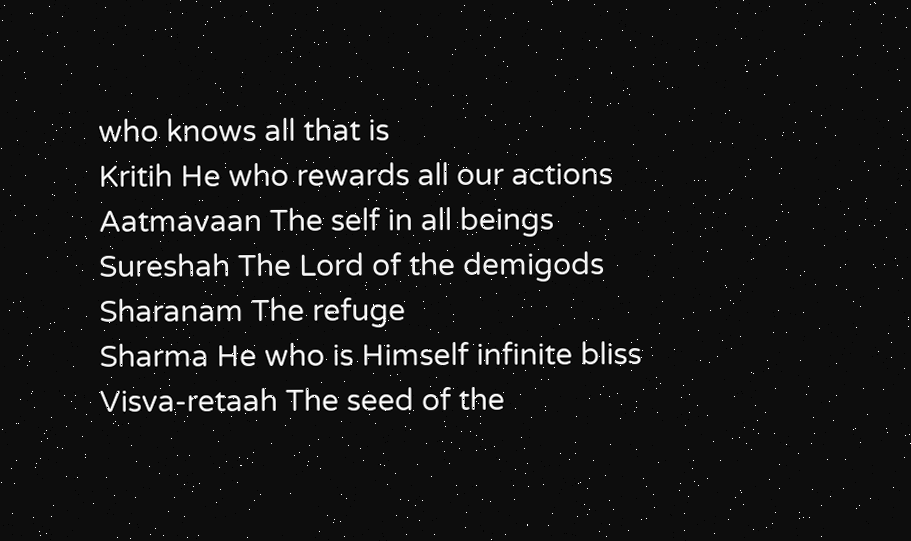who knows all that is
Kritih He who rewards all our actions
Aatmavaan The self in all beings
Sureshah The Lord of the demigods
Sharanam The refuge
Sharma He who is Himself infinite bliss
Visva-retaah The seed of the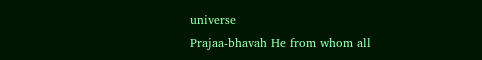universe
Prajaa-bhavah He from whom all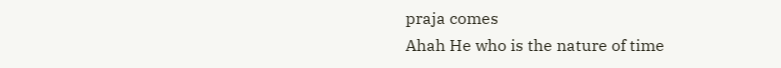praja comes
Ahah He who is the nature of time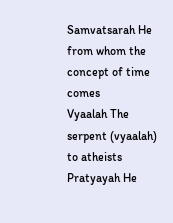Samvatsarah He from whom the concept of time comes
Vyaalah The serpent (vyaalah) to atheists
Pratyayah He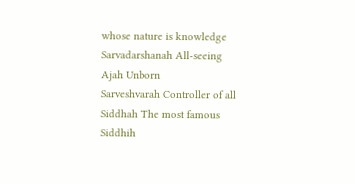whose nature is knowledge
Sarvadarshanah All-seeing
Ajah Unborn
Sarveshvarah Controller of all
Siddhah The most famous
Siddhih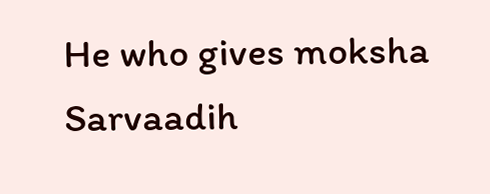He who gives moksha
Sarvaadih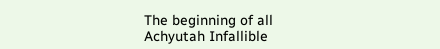The beginning of all
Achyutah Infallible